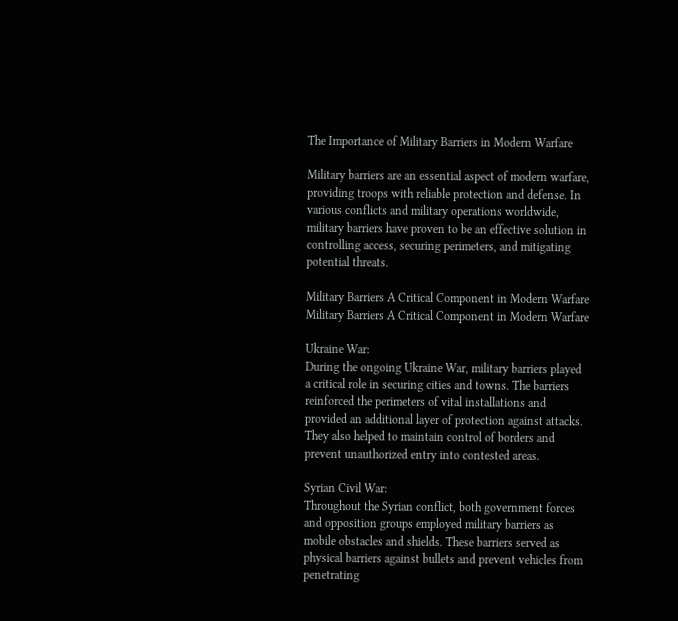The Importance of Military Barriers in Modern Warfare

Military barriers are an essential aspect of modern warfare, providing troops with reliable protection and defense. In various conflicts and military operations worldwide, military barriers have proven to be an effective solution in controlling access, securing perimeters, and mitigating potential threats.

Military Barriers A Critical Component in Modern Warfare
Military Barriers A Critical Component in Modern Warfare

Ukraine War:
During the ongoing Ukraine War, military barriers played a critical role in securing cities and towns. The barriers reinforced the perimeters of vital installations and provided an additional layer of protection against attacks. They also helped to maintain control of borders and prevent unauthorized entry into contested areas.

Syrian Civil War:
Throughout the Syrian conflict, both government forces and opposition groups employed military barriers as mobile obstacles and shields. These barriers served as physical barriers against bullets and prevent vehicles from penetrating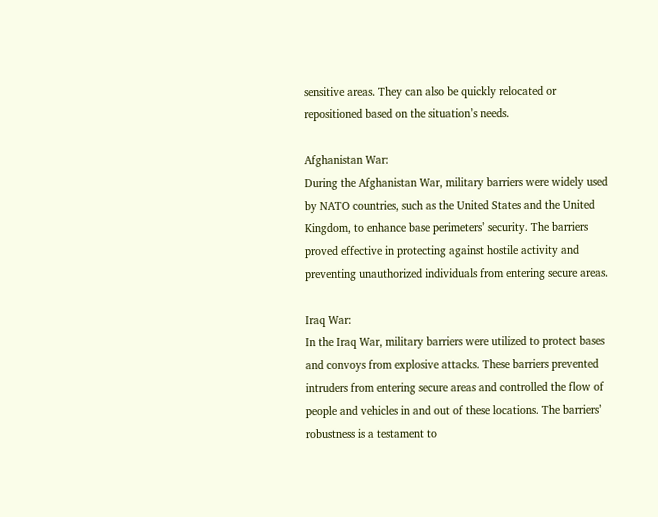sensitive areas. They can also be quickly relocated or repositioned based on the situation’s needs.

Afghanistan War:
During the Afghanistan War, military barriers were widely used by NATO countries, such as the United States and the United Kingdom, to enhance base perimeters’ security. The barriers proved effective in protecting against hostile activity and preventing unauthorized individuals from entering secure areas.

Iraq War:
In the Iraq War, military barriers were utilized to protect bases and convoys from explosive attacks. These barriers prevented intruders from entering secure areas and controlled the flow of people and vehicles in and out of these locations. The barriers’ robustness is a testament to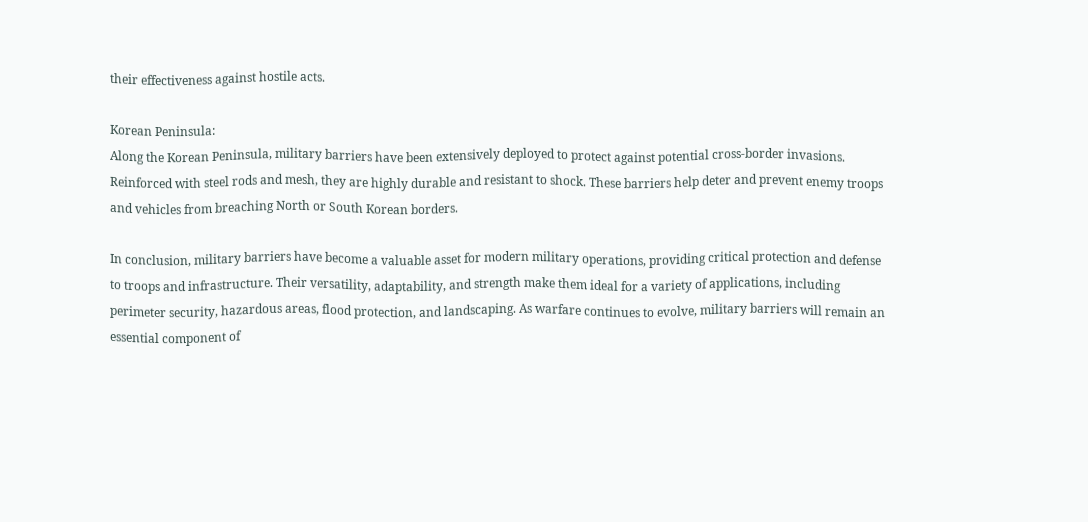their effectiveness against hostile acts.

Korean Peninsula:
Along the Korean Peninsula, military barriers have been extensively deployed to protect against potential cross-border invasions. Reinforced with steel rods and mesh, they are highly durable and resistant to shock. These barriers help deter and prevent enemy troops and vehicles from breaching North or South Korean borders.

In conclusion, military barriers have become a valuable asset for modern military operations, providing critical protection and defense to troops and infrastructure. Their versatility, adaptability, and strength make them ideal for a variety of applications, including perimeter security, hazardous areas, flood protection, and landscaping. As warfare continues to evolve, military barriers will remain an essential component of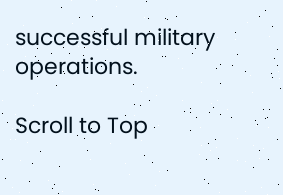successful military operations.

Scroll to Top